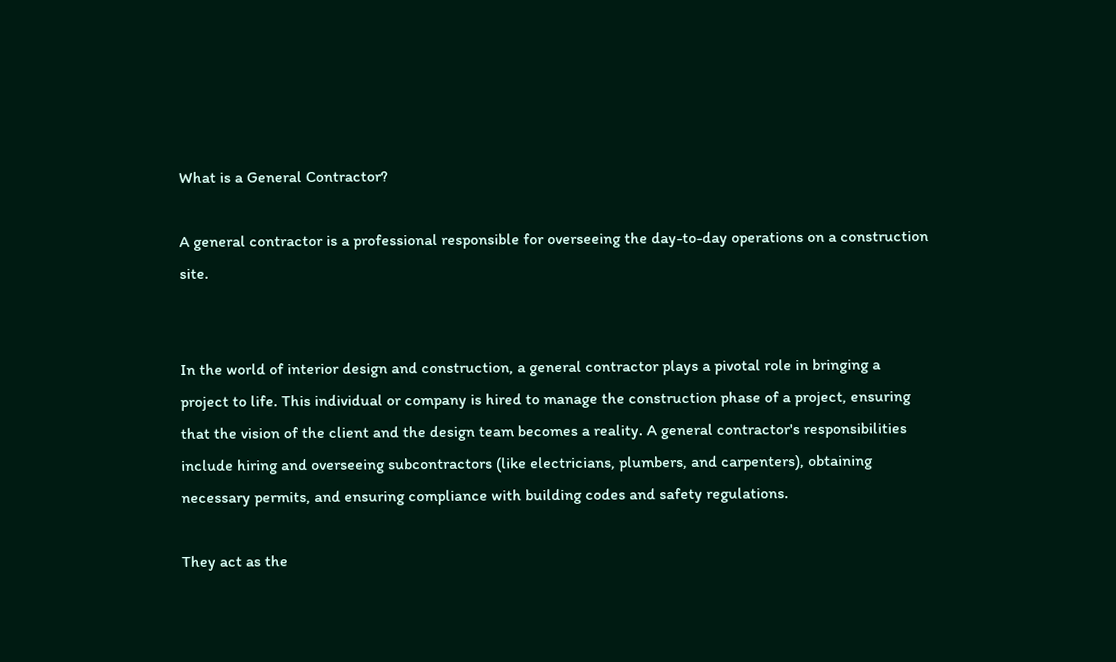What is a General Contractor?

A general contractor is a professional responsible for overseeing the day-to-day operations on a construction site.


In the world of interior design and construction, a general contractor plays a pivotal role in bringing a project to life. This individual or company is hired to manage the construction phase of a project, ensuring that the vision of the client and the design team becomes a reality. A general contractor's responsibilities include hiring and overseeing subcontractors (like electricians, plumbers, and carpenters), obtaining necessary permits, and ensuring compliance with building codes and safety regulations.

They act as the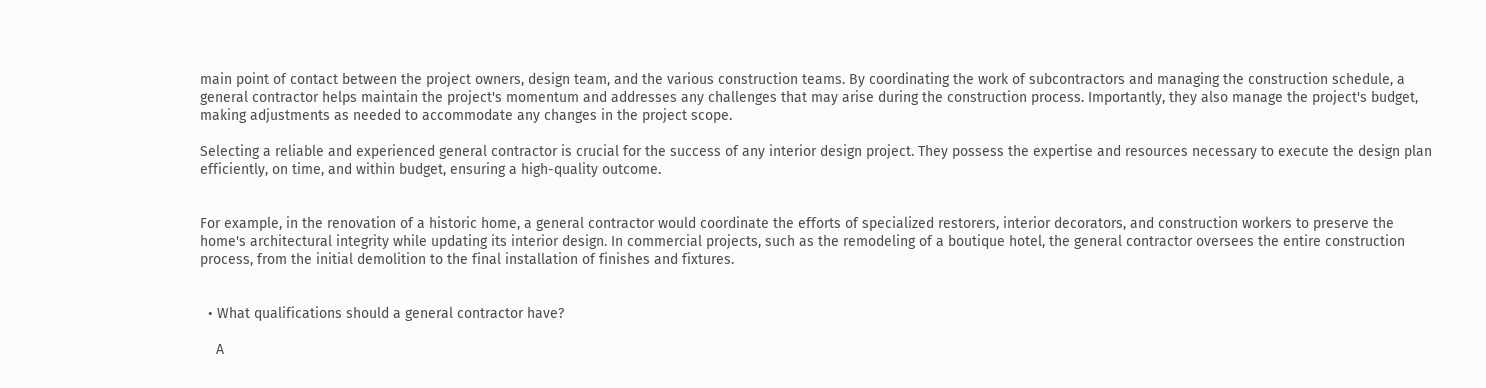main point of contact between the project owners, design team, and the various construction teams. By coordinating the work of subcontractors and managing the construction schedule, a general contractor helps maintain the project's momentum and addresses any challenges that may arise during the construction process. Importantly, they also manage the project's budget, making adjustments as needed to accommodate any changes in the project scope.

Selecting a reliable and experienced general contractor is crucial for the success of any interior design project. They possess the expertise and resources necessary to execute the design plan efficiently, on time, and within budget, ensuring a high-quality outcome.


For example, in the renovation of a historic home, a general contractor would coordinate the efforts of specialized restorers, interior decorators, and construction workers to preserve the home's architectural integrity while updating its interior design. In commercial projects, such as the remodeling of a boutique hotel, the general contractor oversees the entire construction process, from the initial demolition to the final installation of finishes and fixtures.


  • What qualifications should a general contractor have?

    A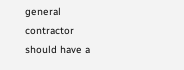general contractor should have a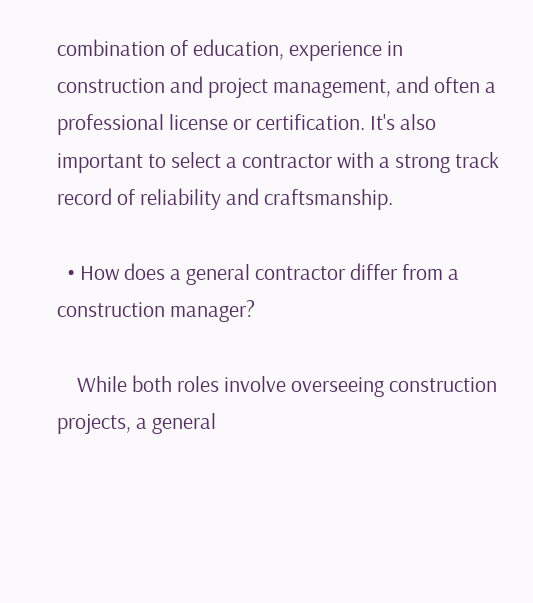combination of education, experience in construction and project management, and often a professional license or certification. It's also important to select a contractor with a strong track record of reliability and craftsmanship.

  • How does a general contractor differ from a construction manager?

    While both roles involve overseeing construction projects, a general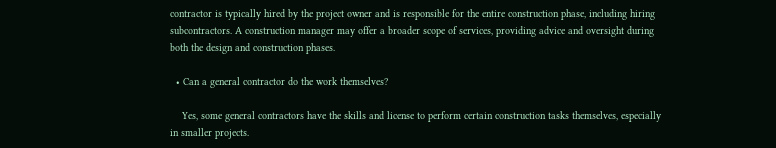contractor is typically hired by the project owner and is responsible for the entire construction phase, including hiring subcontractors. A construction manager may offer a broader scope of services, providing advice and oversight during both the design and construction phases.

  • Can a general contractor do the work themselves?

    Yes, some general contractors have the skills and license to perform certain construction tasks themselves, especially in smaller projects.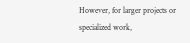However, for larger projects or specialized work,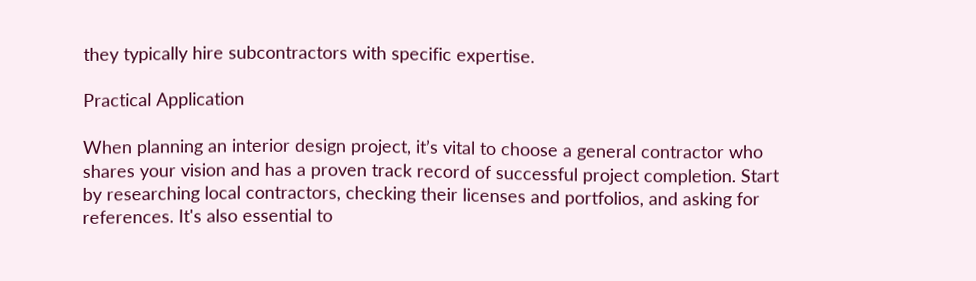they typically hire subcontractors with specific expertise.

Practical Application

When planning an interior design project, it’s vital to choose a general contractor who shares your vision and has a proven track record of successful project completion. Start by researching local contractors, checking their licenses and portfolios, and asking for references. It's also essential to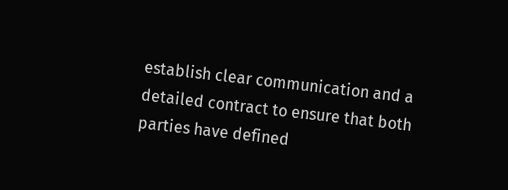establish clear communication and a detailed contract to ensure that both parties have defined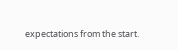expectations from the start.